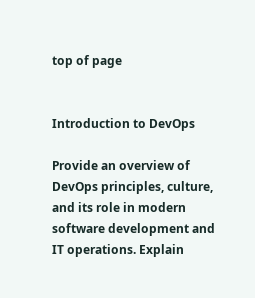top of page


Introduction to DevOps

Provide an overview of DevOps principles, culture, and its role in modern software development and IT operations. Explain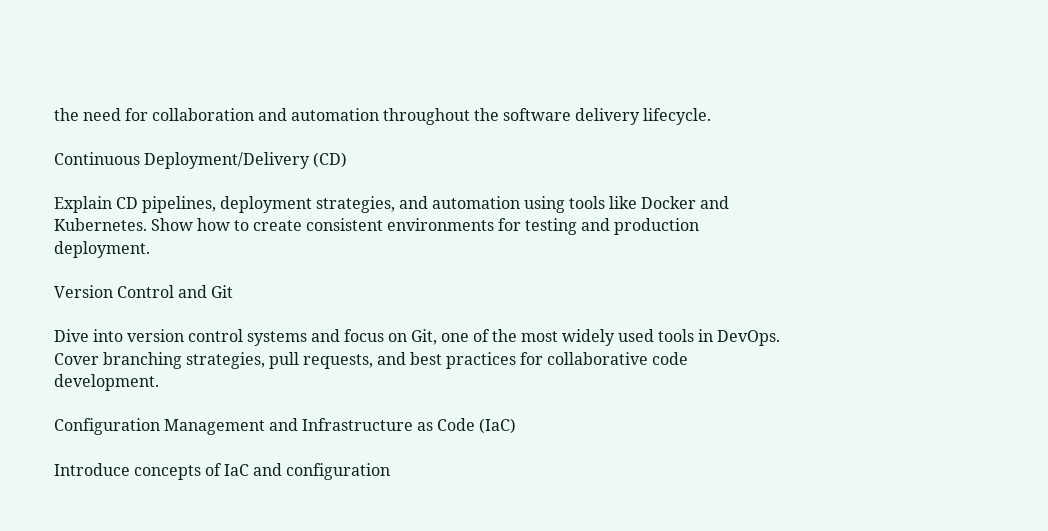the need for collaboration and automation throughout the software delivery lifecycle.

Continuous Deployment/Delivery (CD)

Explain CD pipelines, deployment strategies, and automation using tools like Docker and Kubernetes. Show how to create consistent environments for testing and production deployment.

Version Control and Git

Dive into version control systems and focus on Git, one of the most widely used tools in DevOps. Cover branching strategies, pull requests, and best practices for collaborative code development.

Configuration Management and Infrastructure as Code (IaC)

Introduce concepts of IaC and configuration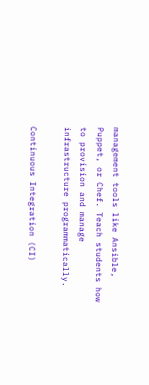management tools like Ansible, Puppet, or Chef. Teach students how to provision and manage infrastructure programmatically.

Continuous Integration (CI)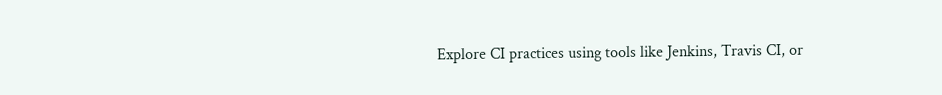Explore CI practices using tools like Jenkins, Travis CI, or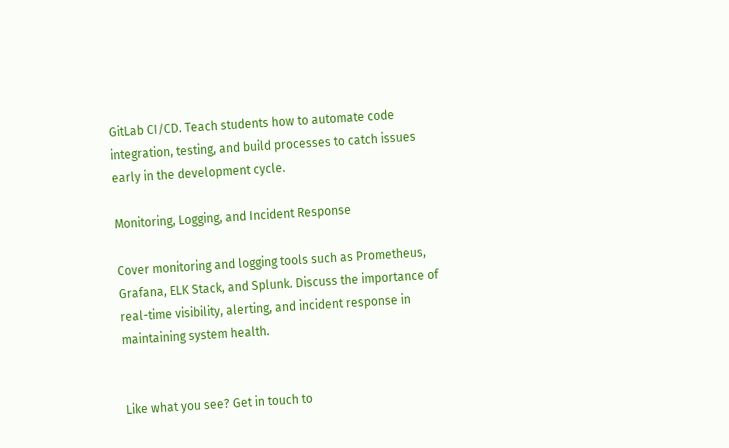GitLab CI/CD. Teach students how to automate code integration, testing, and build processes to catch issues early in the development cycle.

Monitoring, Logging, and Incident Response

Cover monitoring and logging tools such as Prometheus, Grafana, ELK Stack, and Splunk. Discuss the importance of real-time visibility, alerting, and incident response in maintaining system health.


Like what you see? Get in touch to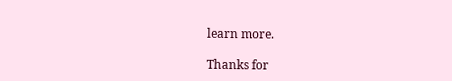learn more.

Thanks for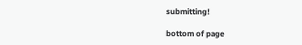submitting!

bottom of page